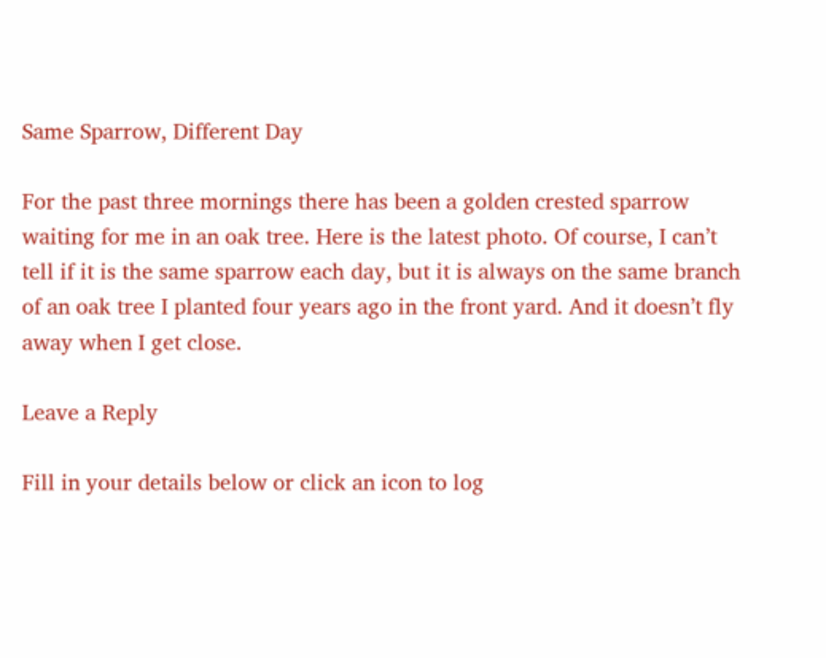Same Sparrow, Different Day

For the past three mornings there has been a golden crested sparrow waiting for me in an oak tree. Here is the latest photo. Of course, I can’t tell if it is the same sparrow each day, but it is always on the same branch of an oak tree I planted four years ago in the front yard. And it doesn’t fly away when I get close.

Leave a Reply

Fill in your details below or click an icon to log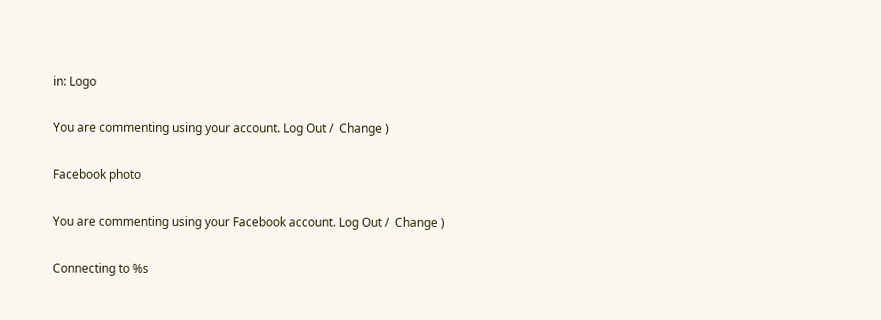in: Logo

You are commenting using your account. Log Out /  Change )

Facebook photo

You are commenting using your Facebook account. Log Out /  Change )

Connecting to %s